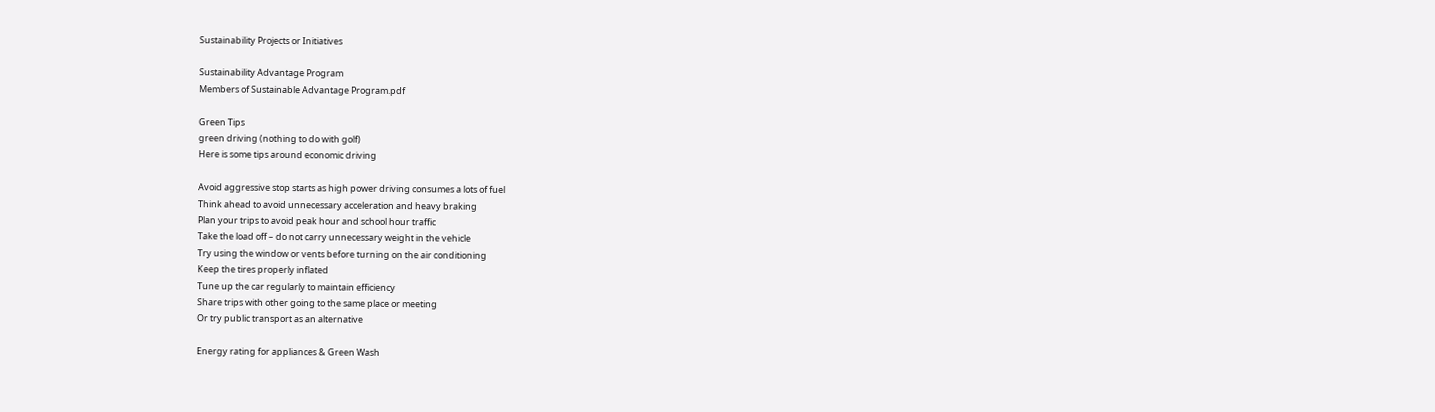Sustainability Projects or Initiatives

Sustainability Advantage Program
Members of Sustainable Advantage Program.pdf

Green Tips
green driving (nothing to do with golf)
Here is some tips around economic driving

Avoid aggressive stop starts as high power driving consumes a lots of fuel
Think ahead to avoid unnecessary acceleration and heavy braking
Plan your trips to avoid peak hour and school hour traffic
Take the load off – do not carry unnecessary weight in the vehicle
Try using the window or vents before turning on the air conditioning
Keep the tires properly inflated
Tune up the car regularly to maintain efficiency
Share trips with other going to the same place or meeting
Or try public transport as an alternative

Energy rating for appliances & Green Wash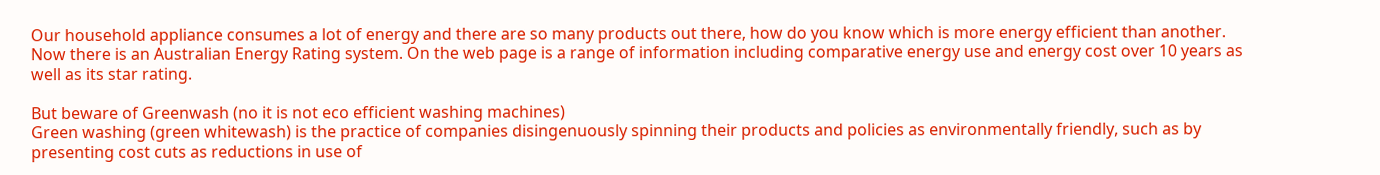Our household appliance consumes a lot of energy and there are so many products out there, how do you know which is more energy efficient than another. Now there is an Australian Energy Rating system. On the web page is a range of information including comparative energy use and energy cost over 10 years as well as its star rating.

But beware of Greenwash (no it is not eco efficient washing machines)
Green washing (green whitewash) is the practice of companies disingenuously spinning their products and policies as environmentally friendly, such as by presenting cost cuts as reductions in use of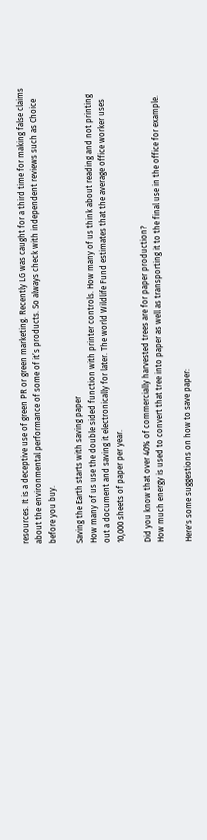resources. It is a deceptive use of green PR or green marketing. Recently LG was caught for a third time for making false claims about the environmental performance of some of it’s products. So always check with independent reviews such as Choice before you buy.

Saving the Earth starts with saving paper
How many of us use the double sided function with printer controls. How many of us think about reading and not printing out a document and saving it electronically for later. The world Wildlife Fund estimates that the average office worker uses 10,000 sheets of paper per year.

Did you know that over 40% of commercially harvested trees are for paper production?
How much energy is used to convert that tree into paper as well as transporting it to the final use in the office for example.

Here's some suggestions on how to save paper: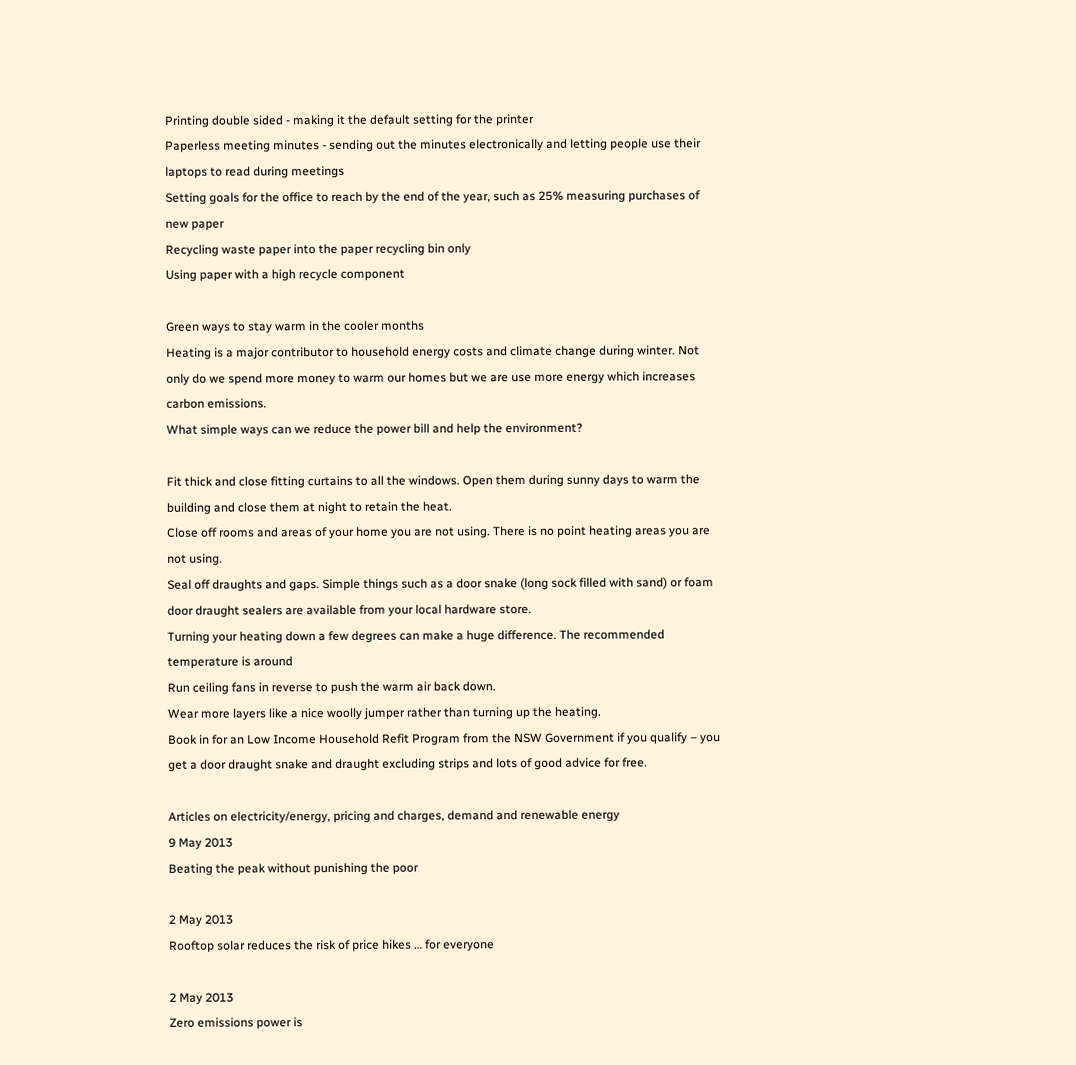Printing double sided - making it the default setting for the printer
Paperless meeting minutes - sending out the minutes electronically and letting people use their laptops to read during meetings
Setting goals for the office to reach by the end of the year, such as 25% measuring purchases of new paper
Recycling waste paper into the paper recycling bin only
Using paper with a high recycle component

Green ways to stay warm in the cooler months
Heating is a major contributor to household energy costs and climate change during winter. Not only do we spend more money to warm our homes but we are use more energy which increases carbon emissions.
What simple ways can we reduce the power bill and help the environment?

Fit thick and close fitting curtains to all the windows. Open them during sunny days to warm the building and close them at night to retain the heat.
Close off rooms and areas of your home you are not using. There is no point heating areas you are not using.
Seal off draughts and gaps. Simple things such as a door snake (long sock filled with sand) or foam door draught sealers are available from your local hardware store.
Turning your heating down a few degrees can make a huge difference. The recommended temperature is around
Run ceiling fans in reverse to push the warm air back down.
Wear more layers like a nice woolly jumper rather than turning up the heating.
Book in for an Low Income Household Refit Program from the NSW Government if you qualify – you get a door draught snake and draught excluding strips and lots of good advice for free.

Articles on electricity/energy, pricing and charges, demand and renewable energy
9 May 2013
Beating the peak without punishing the poor

2 May 2013
Rooftop solar reduces the risk of price hikes … for everyone

2 May 2013
Zero emissions power is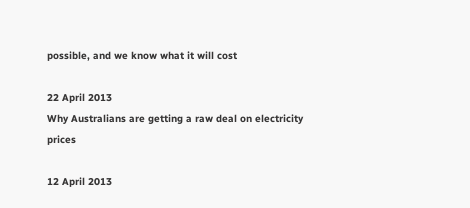possible, and we know what it will cost

22 April 2013
Why Australians are getting a raw deal on electricity prices

12 April 2013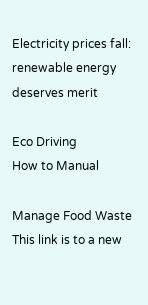Electricity prices fall: renewable energy deserves merit

Eco Driving
How to Manual

Manage Food Waste
This link is to a new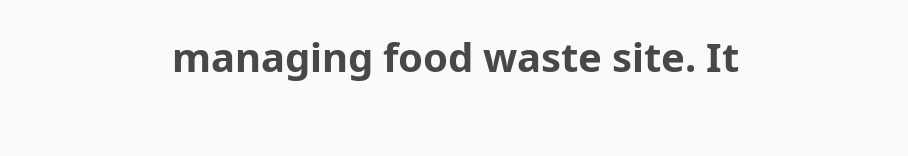managing food waste site. It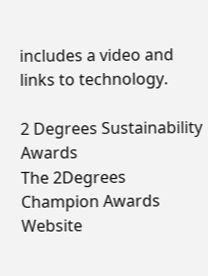includes a video and links to technology.

2 Degrees Sustainability Awards
The 2Degrees Champion Awards Website